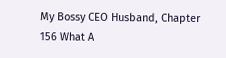My Bossy CEO Husband, Chapter 156 What A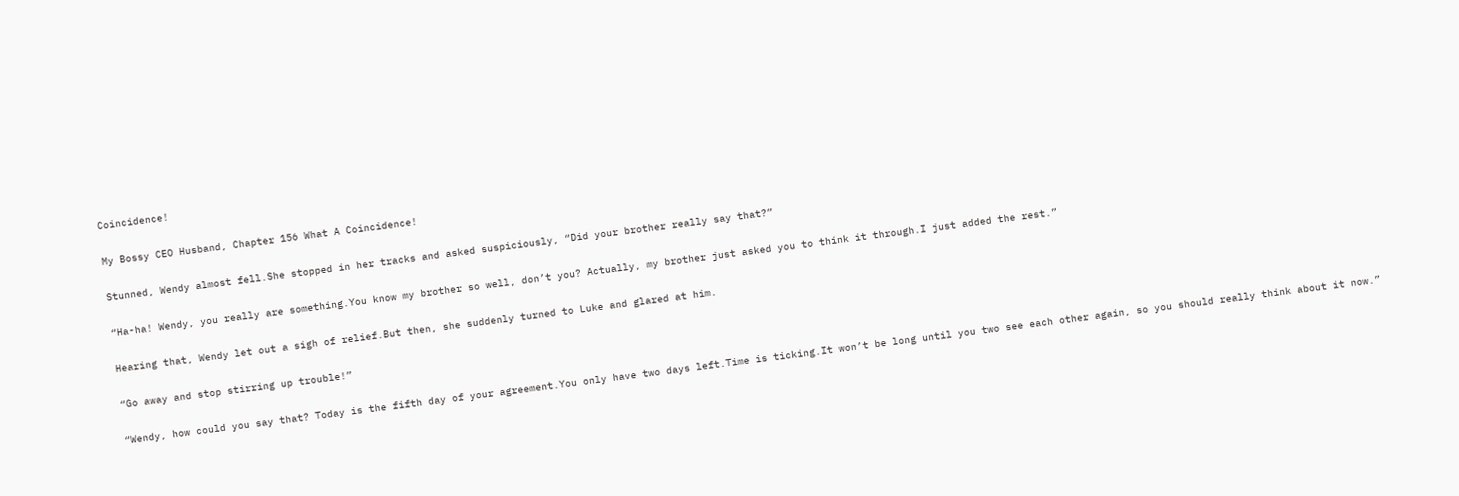Coincidence!

My Bossy CEO Husband, Chapter 156 What A Coincidence!

Stunned, Wendy almost fell.She stopped in her tracks and asked suspiciously, “Did your brother really say that?”

“Ha-ha! Wendy, you really are something.You know my brother so well, don’t you? Actually, my brother just asked you to think it through.I just added the rest.”

Hearing that, Wendy let out a sigh of relief.But then, she suddenly turned to Luke and glared at him.

“Go away and stop stirring up trouble!”

“Wendy, how could you say that? Today is the fifth day of your agreement.You only have two days left.Time is ticking.It won’t be long until you two see each other again, so you should really think about it now.”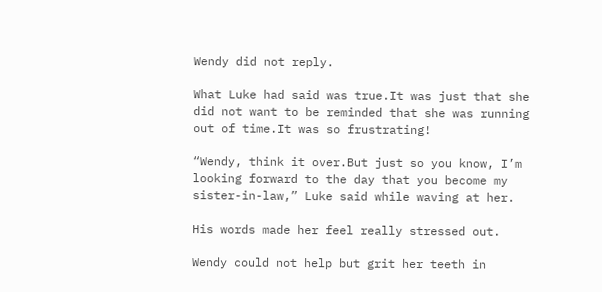Wendy did not reply.

What Luke had said was true.It was just that she did not want to be reminded that she was running out of time.It was so frustrating!

“Wendy, think it over.But just so you know, I’m looking forward to the day that you become my sister-in-law,” Luke said while waving at her.

His words made her feel really stressed out.

Wendy could not help but grit her teeth in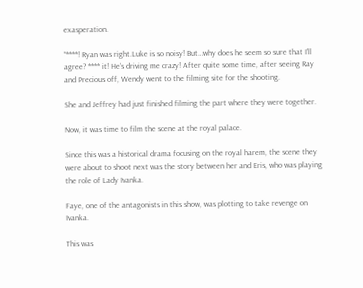exasperation.

“****! Ryan was right.Luke is so noisy! But…why does he seem so sure that I’ll agree? **** it! He’s driving me crazy! After quite some time, after seeing Ray and Precious off, Wendy went to the filming site for the shooting.

She and Jeffrey had just finished filming the part where they were together.

Now, it was time to film the scene at the royal palace.

Since this was a historical drama focusing on the royal harem, the scene they were about to shoot next was the story between her and Eris, who was playing the role of Lady Ivanka.

Faye, one of the antagonists in this show, was plotting to take revenge on Ivanka.

This was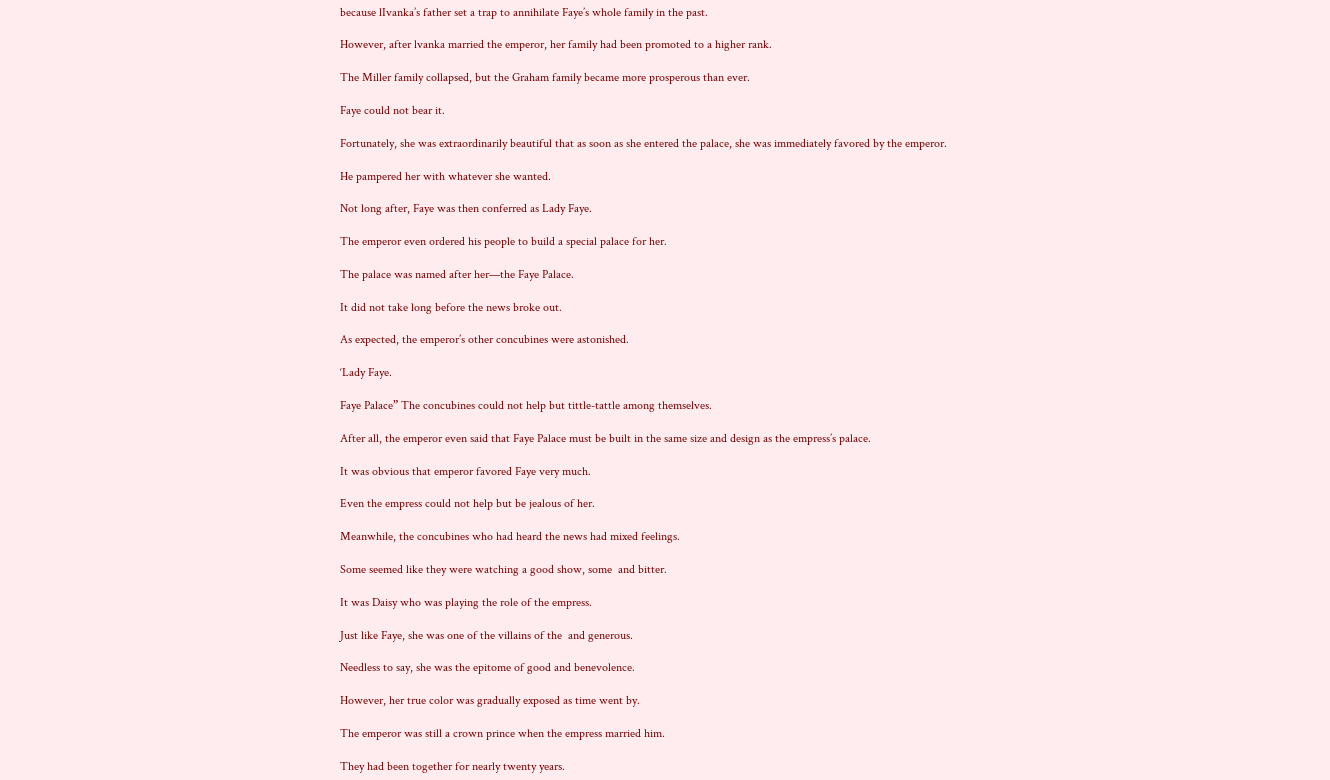because lIvanka’s father set a trap to annihilate Faye’s whole family in the past.

However, after lvanka married the emperor, her family had been promoted to a higher rank.

The Miller family collapsed, but the Graham family became more prosperous than ever.

Faye could not bear it.

Fortunately, she was extraordinarily beautiful that as soon as she entered the palace, she was immediately favored by the emperor.

He pampered her with whatever she wanted.

Not long after, Faye was then conferred as Lady Faye.

The emperor even ordered his people to build a special palace for her.

The palace was named after her—the Faye Palace.

It did not take long before the news broke out.

As expected, the emperor’s other concubines were astonished.

‘Lady Faye.

Faye Palace” The concubines could not help but tittle-tattle among themselves.

After all, the emperor even said that Faye Palace must be built in the same size and design as the empress’s palace.

It was obvious that emperor favored Faye very much.

Even the empress could not help but be jealous of her.

Meanwhile, the concubines who had heard the news had mixed feelings.

Some seemed like they were watching a good show, some  and bitter.

It was Daisy who was playing the role of the empress.

Just like Faye, she was one of the villains of the  and generous.

Needless to say, she was the epitome of good and benevolence.

However, her true color was gradually exposed as time went by.

The emperor was still a crown prince when the empress married him.

They had been together for nearly twenty years.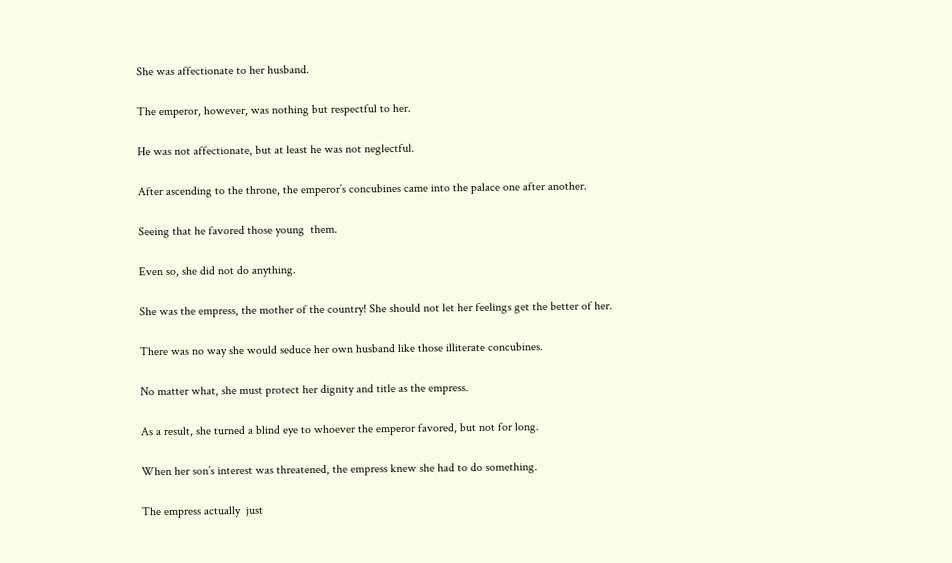She was affectionate to her husband.

The emperor, however, was nothing but respectful to her.

He was not affectionate, but at least he was not neglectful.

After ascending to the throne, the emperor’s concubines came into the palace one after another.

Seeing that he favored those young  them.

Even so, she did not do anything.

She was the empress, the mother of the country! She should not let her feelings get the better of her.

There was no way she would seduce her own husband like those illiterate concubines.

No matter what, she must protect her dignity and title as the empress.

As a result, she turned a blind eye to whoever the emperor favored, but not for long.

When her son’s interest was threatened, the empress knew she had to do something.

The empress actually  just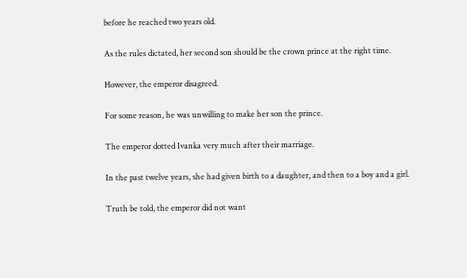before he reached two years old.

As the rules dictated, her second son should be the crown prince at the right time.

However, the emperor disagreed.

For some reason, he was unwilling to make her son the prince.

The emperor dotted Ivanka very much after their marriage.

In the past twelve years, she had given birth to a daughter, and then to a boy and a girl.

Truth be told, the emperor did not want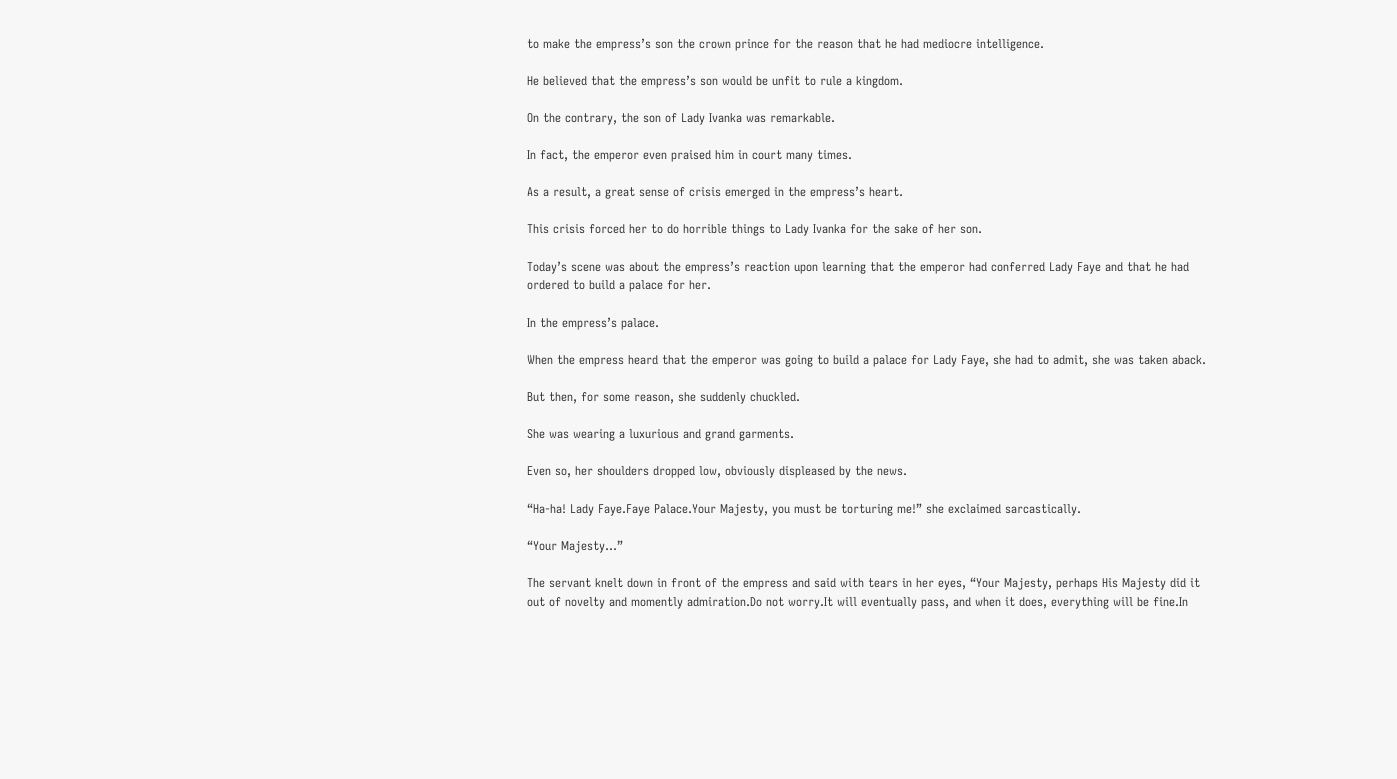to make the empress’s son the crown prince for the reason that he had mediocre intelligence.

He believed that the empress’s son would be unfit to rule a kingdom.

On the contrary, the son of Lady Ivanka was remarkable.

In fact, the emperor even praised him in court many times.

As a result, a great sense of crisis emerged in the empress’s heart.

This crisis forced her to do horrible things to Lady Ivanka for the sake of her son.

Today’s scene was about the empress’s reaction upon learning that the emperor had conferred Lady Faye and that he had ordered to build a palace for her.

In the empress’s palace.

When the empress heard that the emperor was going to build a palace for Lady Faye, she had to admit, she was taken aback.

But then, for some reason, she suddenly chuckled.

She was wearing a luxurious and grand garments.

Even so, her shoulders dropped low, obviously displeased by the news.

“Ha-ha! Lady Faye.Faye Palace.Your Majesty, you must be torturing me!” she exclaimed sarcastically.

“Your Majesty…”

The servant knelt down in front of the empress and said with tears in her eyes, “Your Majesty, perhaps His Majesty did it out of novelty and momently admiration.Do not worry.It will eventually pass, and when it does, everything will be fine.In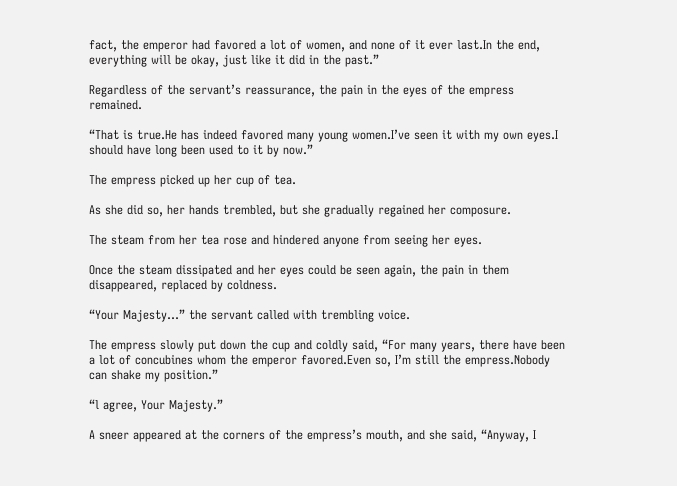fact, the emperor had favored a lot of women, and none of it ever last.In the end, everything will be okay, just like it did in the past.”

Regardless of the servant’s reassurance, the pain in the eyes of the empress remained.

“That is true.He has indeed favored many young women.I’ve seen it with my own eyes.I should have long been used to it by now.”

The empress picked up her cup of tea.

As she did so, her hands trembled, but she gradually regained her composure.

The steam from her tea rose and hindered anyone from seeing her eyes.

Once the steam dissipated and her eyes could be seen again, the pain in them disappeared, replaced by coldness.

“Your Majesty…” the servant called with trembling voice.

The empress slowly put down the cup and coldly said, “For many years, there have been a lot of concubines whom the emperor favored.Even so, I’m still the empress.Nobody can shake my position.”

“l agree, Your Majesty.”

A sneer appeared at the corners of the empress’s mouth, and she said, “Anyway, I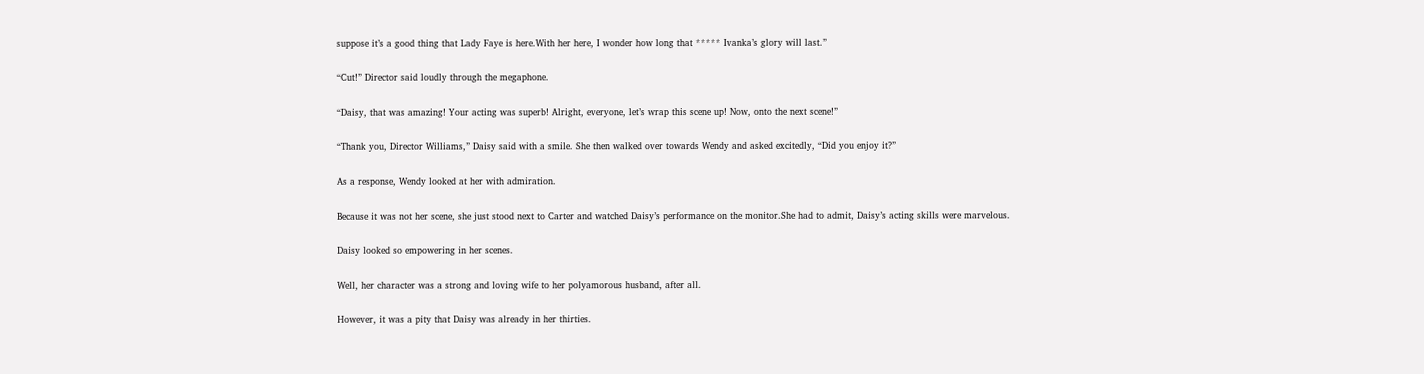suppose it’s a good thing that Lady Faye is here.With her here, I wonder how long that ***** Ivanka’s glory will last.”

“Cut!” Director said loudly through the megaphone.

“Daisy, that was amazing! Your acting was superb! Alright, everyone, let’s wrap this scene up! Now, onto the next scene!”

“Thank you, Director Williams,” Daisy said with a smile. She then walked over towards Wendy and asked excitedly, “Did you enjoy it?”

As a response, Wendy looked at her with admiration.

Because it was not her scene, she just stood next to Carter and watched Daisy’s performance on the monitor.She had to admit, Daisy’s acting skills were marvelous.

Daisy looked so empowering in her scenes.

Well, her character was a strong and loving wife to her polyamorous husband, after all.

However, it was a pity that Daisy was already in her thirties.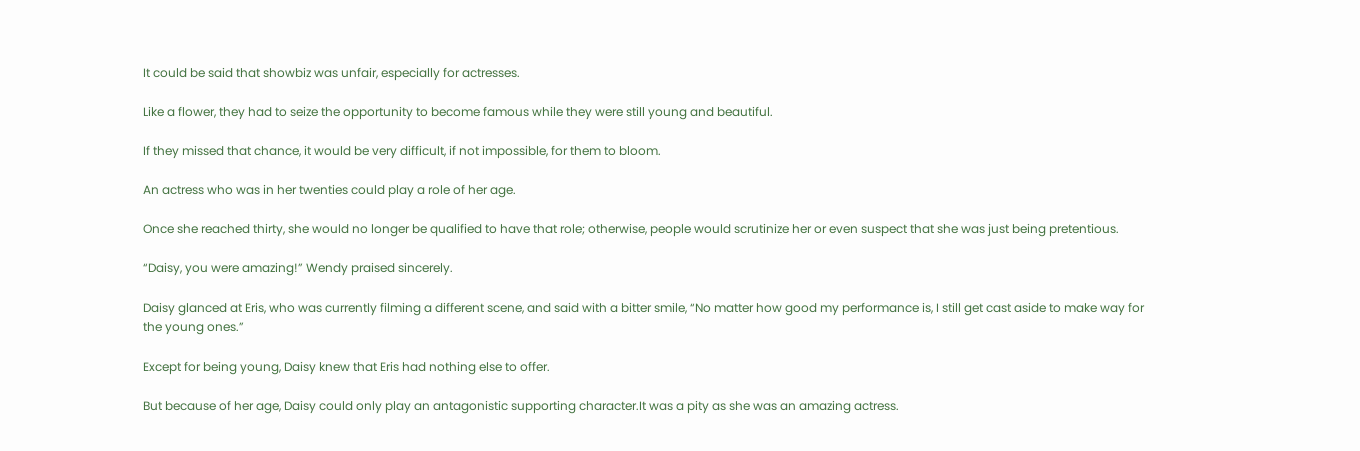It could be said that showbiz was unfair, especially for actresses.

Like a flower, they had to seize the opportunity to become famous while they were still young and beautiful.

If they missed that chance, it would be very difficult, if not impossible, for them to bloom.

An actress who was in her twenties could play a role of her age.

Once she reached thirty, she would no longer be qualified to have that role; otherwise, people would scrutinize her or even suspect that she was just being pretentious.

“Daisy, you were amazing!” Wendy praised sincerely.

Daisy glanced at Eris, who was currently filming a different scene, and said with a bitter smile, “No matter how good my performance is, I still get cast aside to make way for the young ones.”

Except for being young, Daisy knew that Eris had nothing else to offer.

But because of her age, Daisy could only play an antagonistic supporting character.It was a pity as she was an amazing actress.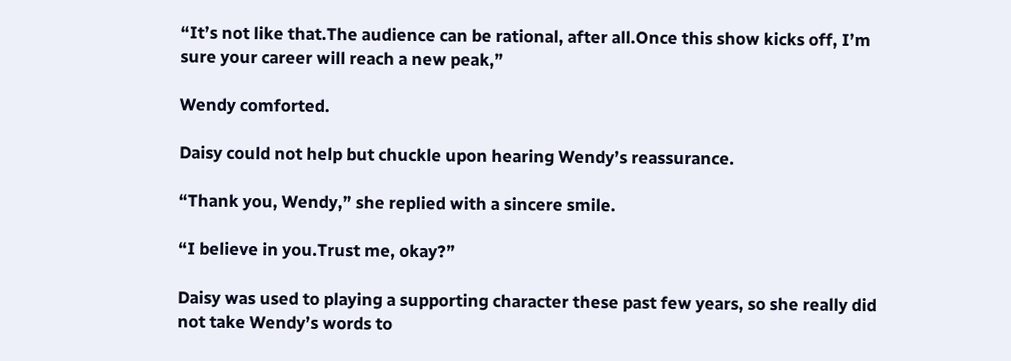“It’s not like that.The audience can be rational, after all.Once this show kicks off, I’m sure your career will reach a new peak,”

Wendy comforted.

Daisy could not help but chuckle upon hearing Wendy’s reassurance.

“Thank you, Wendy,” she replied with a sincere smile.

“I believe in you.Trust me, okay?”

Daisy was used to playing a supporting character these past few years, so she really did not take Wendy’s words to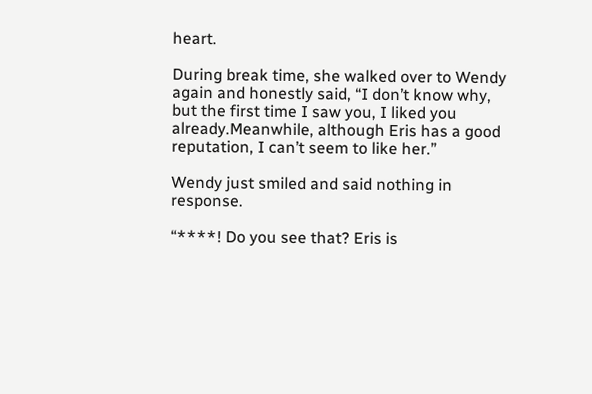heart.

During break time, she walked over to Wendy again and honestly said, “I don’t know why, but the first time I saw you, I liked you already.Meanwhile, although Eris has a good reputation, I can’t seem to like her.”

Wendy just smiled and said nothing in response.

“****! Do you see that? Eris is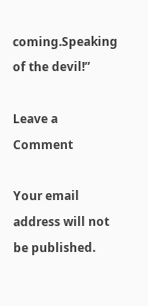coming.Speaking of the devil!”

Leave a Comment

Your email address will not be published.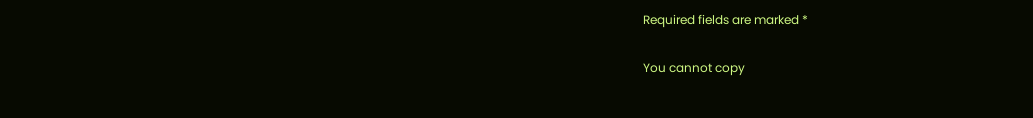Required fields are marked *

You cannot copy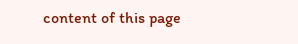content of this page